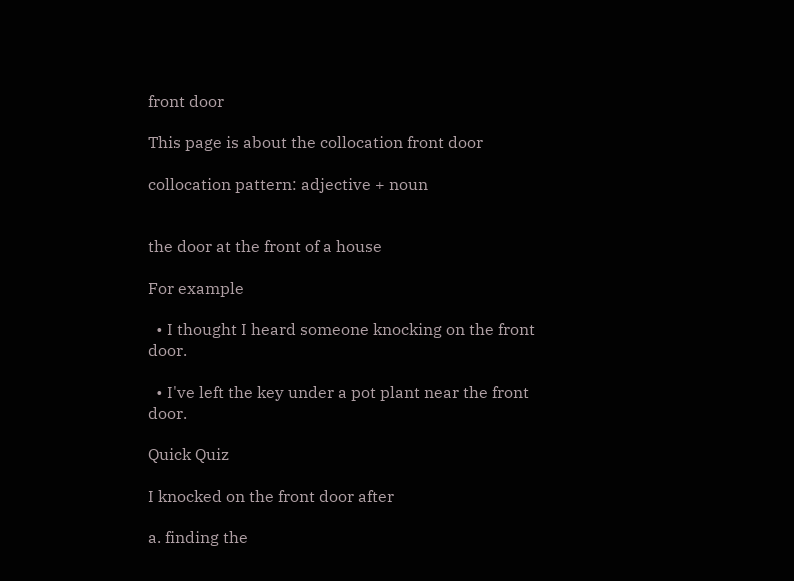front door

This page is about the collocation front door

collocation pattern: adjective + noun


the door at the front of a house

For example

  • I thought I heard someone knocking on the front door.

  • I've left the key under a pot plant near the front door.

Quick Quiz

I knocked on the front door after

a. finding the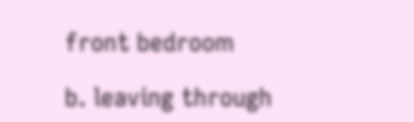front bedroom

b. leaving through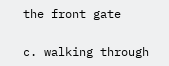the front gate

c. walking through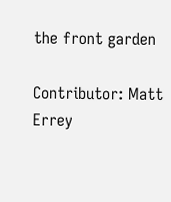the front garden

Contributor: Matt Errey